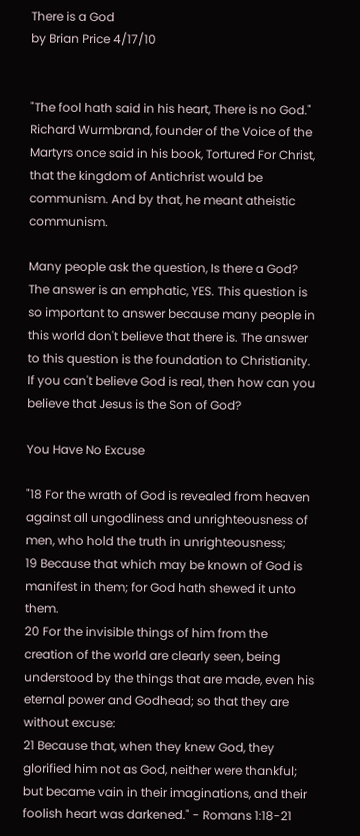There is a God
by Brian Price 4/17/10


"The fool hath said in his heart, There is no God."
Richard Wurmbrand, founder of the Voice of the Martyrs once said in his book, Tortured For Christ, that the kingdom of Antichrist would be communism. And by that, he meant atheistic communism.

Many people ask the question, Is there a God? The answer is an emphatic, YES. This question is so important to answer because many people in this world don't believe that there is. The answer to this question is the foundation to Christianity. If you can't believe God is real, then how can you believe that Jesus is the Son of God?

You Have No Excuse

"18 For the wrath of God is revealed from heaven against all ungodliness and unrighteousness of men, who hold the truth in unrighteousness;
19 Because that which may be known of God is manifest in them; for God hath shewed it unto them.
20 For the invisible things of him from the creation of the world are clearly seen, being understood by the things that are made, even his eternal power and Godhead; so that they are without excuse:
21 Because that, when they knew God, they glorified him not as God, neither were thankful; but became vain in their imaginations, and their foolish heart was darkened." - Romans 1:18-21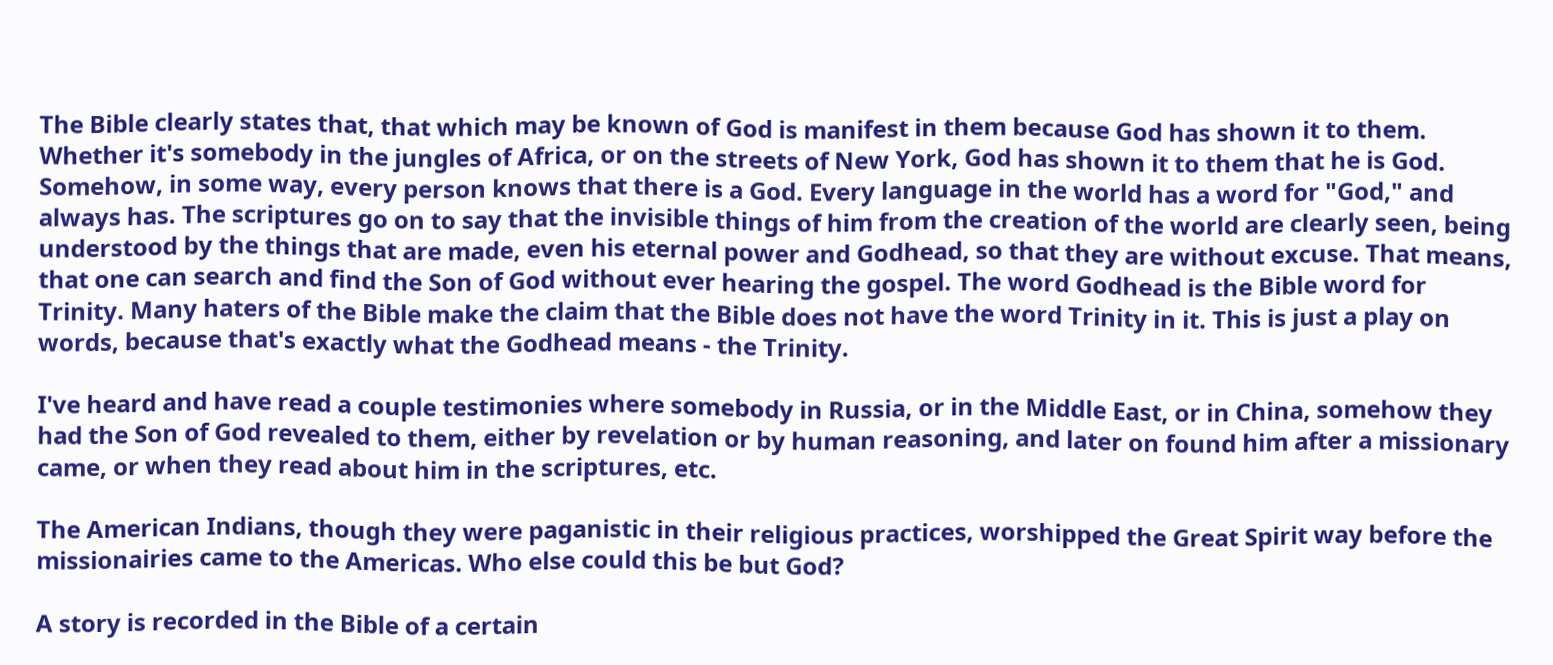The Bible clearly states that, that which may be known of God is manifest in them because God has shown it to them. Whether it's somebody in the jungles of Africa, or on the streets of New York, God has shown it to them that he is God. Somehow, in some way, every person knows that there is a God. Every language in the world has a word for "God," and always has. The scriptures go on to say that the invisible things of him from the creation of the world are clearly seen, being understood by the things that are made, even his eternal power and Godhead, so that they are without excuse. That means, that one can search and find the Son of God without ever hearing the gospel. The word Godhead is the Bible word for Trinity. Many haters of the Bible make the claim that the Bible does not have the word Trinity in it. This is just a play on words, because that's exactly what the Godhead means - the Trinity.

I've heard and have read a couple testimonies where somebody in Russia, or in the Middle East, or in China, somehow they had the Son of God revealed to them, either by revelation or by human reasoning, and later on found him after a missionary came, or when they read about him in the scriptures, etc.

The American Indians, though they were paganistic in their religious practices, worshipped the Great Spirit way before the missionairies came to the Americas. Who else could this be but God?

A story is recorded in the Bible of a certain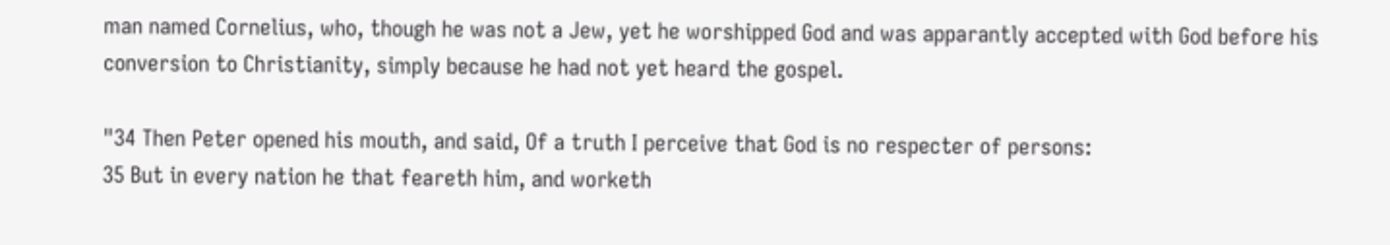man named Cornelius, who, though he was not a Jew, yet he worshipped God and was apparantly accepted with God before his conversion to Christianity, simply because he had not yet heard the gospel.

"34 Then Peter opened his mouth, and said, Of a truth I perceive that God is no respecter of persons:
35 But in every nation he that feareth him, and worketh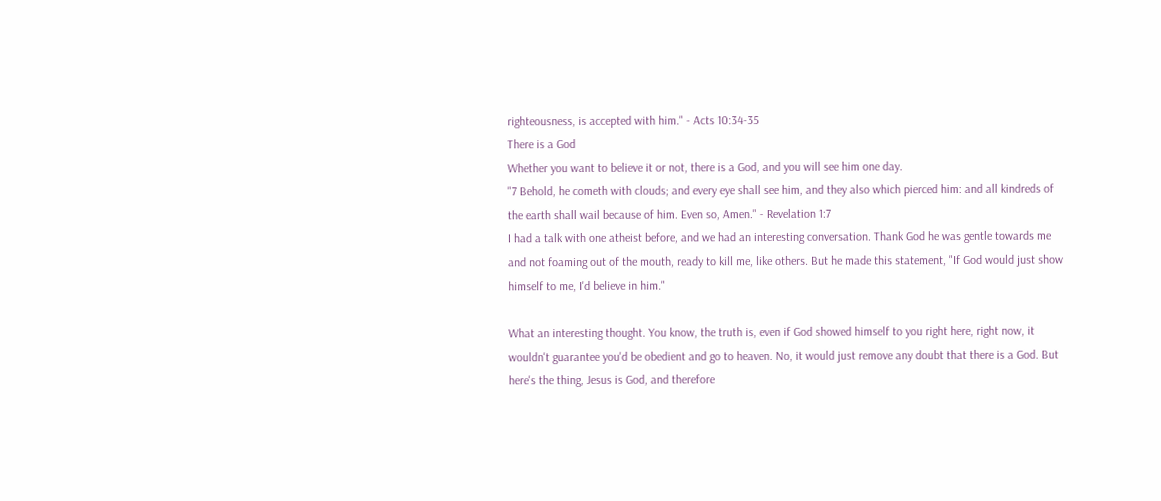righteousness, is accepted with him." - Acts 10:34-35
There is a God
Whether you want to believe it or not, there is a God, and you will see him one day.
"7 Behold, he cometh with clouds; and every eye shall see him, and they also which pierced him: and all kindreds of the earth shall wail because of him. Even so, Amen." - Revelation 1:7
I had a talk with one atheist before, and we had an interesting conversation. Thank God he was gentle towards me and not foaming out of the mouth, ready to kill me, like others. But he made this statement, "If God would just show himself to me, I'd believe in him."

What an interesting thought. You know, the truth is, even if God showed himself to you right here, right now, it wouldn't guarantee you'd be obedient and go to heaven. No, it would just remove any doubt that there is a God. But here's the thing, Jesus is God, and therefore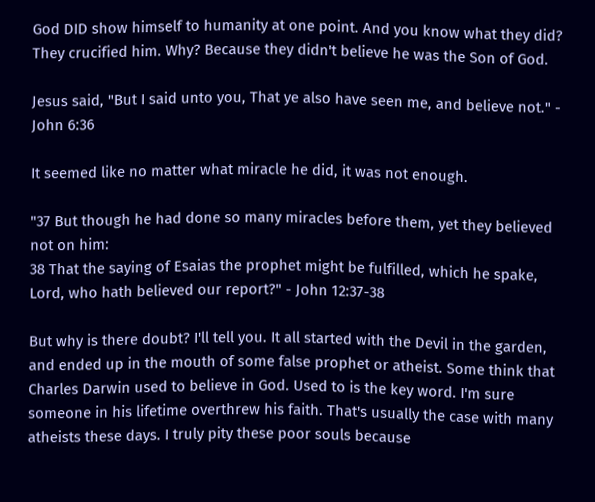God DID show himself to humanity at one point. And you know what they did? They crucified him. Why? Because they didn't believe he was the Son of God.

Jesus said, "But I said unto you, That ye also have seen me, and believe not." - John 6:36

It seemed like no matter what miracle he did, it was not enough.

"37 But though he had done so many miracles before them, yet they believed not on him:
38 That the saying of Esaias the prophet might be fulfilled, which he spake, Lord, who hath believed our report?" - John 12:37-38

But why is there doubt? I'll tell you. It all started with the Devil in the garden, and ended up in the mouth of some false prophet or atheist. Some think that Charles Darwin used to believe in God. Used to is the key word. I'm sure someone in his lifetime overthrew his faith. That's usually the case with many atheists these days. I truly pity these poor souls because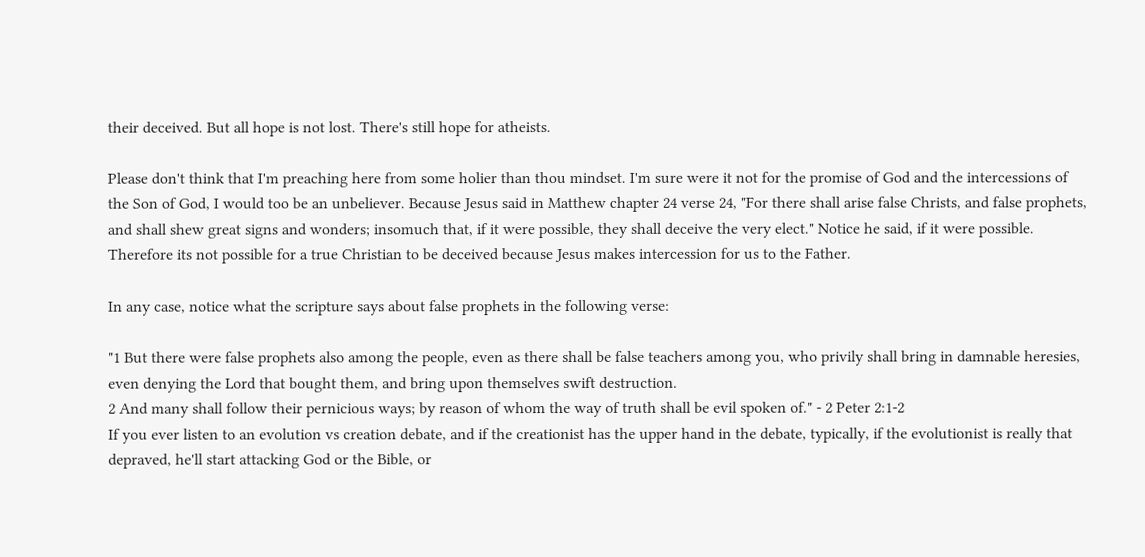their deceived. But all hope is not lost. There's still hope for atheists.

Please don't think that I'm preaching here from some holier than thou mindset. I'm sure were it not for the promise of God and the intercessions of the Son of God, I would too be an unbeliever. Because Jesus said in Matthew chapter 24 verse 24, "For there shall arise false Christs, and false prophets, and shall shew great signs and wonders; insomuch that, if it were possible, they shall deceive the very elect." Notice he said, if it were possible. Therefore its not possible for a true Christian to be deceived because Jesus makes intercession for us to the Father.

In any case, notice what the scripture says about false prophets in the following verse:

"1 But there were false prophets also among the people, even as there shall be false teachers among you, who privily shall bring in damnable heresies, even denying the Lord that bought them, and bring upon themselves swift destruction.
2 And many shall follow their pernicious ways; by reason of whom the way of truth shall be evil spoken of." - 2 Peter 2:1-2
If you ever listen to an evolution vs creation debate, and if the creationist has the upper hand in the debate, typically, if the evolutionist is really that depraved, he'll start attacking God or the Bible, or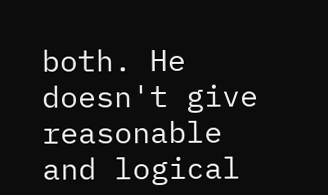both. He doesn't give reasonable and logical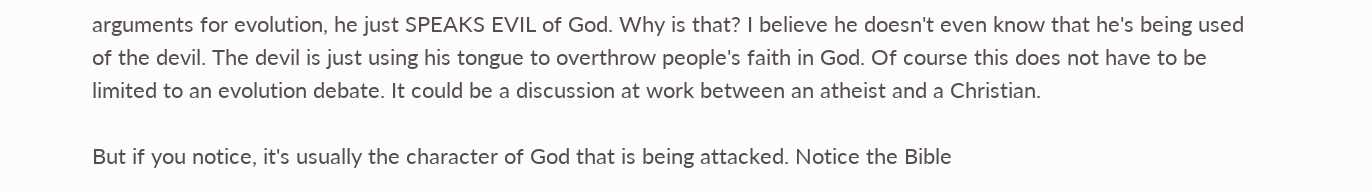arguments for evolution, he just SPEAKS EVIL of God. Why is that? I believe he doesn't even know that he's being used of the devil. The devil is just using his tongue to overthrow people's faith in God. Of course this does not have to be limited to an evolution debate. It could be a discussion at work between an atheist and a Christian.

But if you notice, it's usually the character of God that is being attacked. Notice the Bible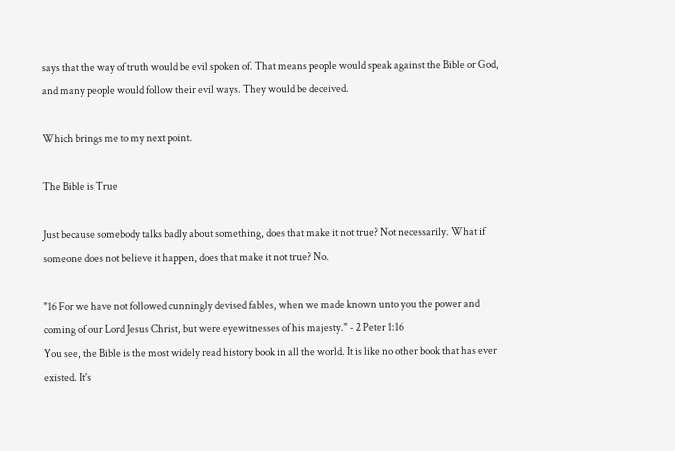says that the way of truth would be evil spoken of. That means people would speak against the Bible or God, and many people would follow their evil ways. They would be deceived.

Which brings me to my next point.

The Bible is True

Just because somebody talks badly about something, does that make it not true? Not necessarily. What if someone does not believe it happen, does that make it not true? No.

"16 For we have not followed cunningly devised fables, when we made known unto you the power and coming of our Lord Jesus Christ, but were eyewitnesses of his majesty." - 2 Peter 1:16
You see, the Bible is the most widely read history book in all the world. It is like no other book that has ever existed. It's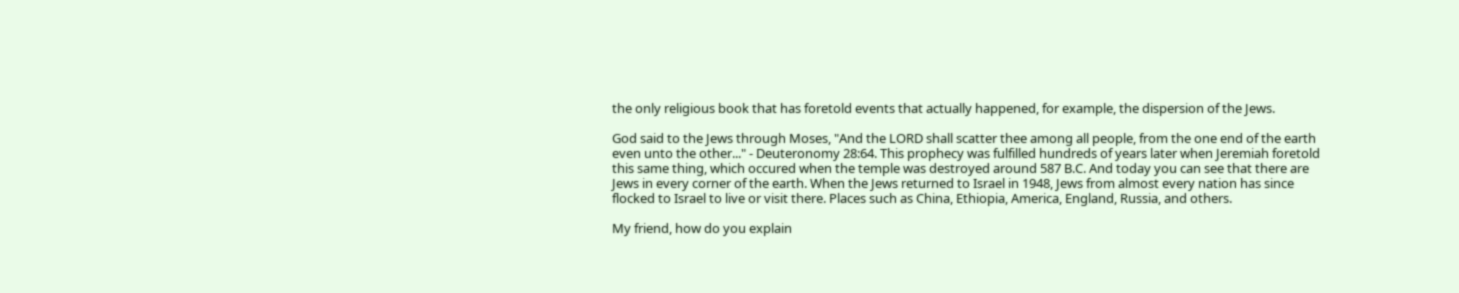the only religious book that has foretold events that actually happened, for example, the dispersion of the Jews.

God said to the Jews through Moses, "And the LORD shall scatter thee among all people, from the one end of the earth even unto the other..." - Deuteronomy 28:64. This prophecy was fulfilled hundreds of years later when Jeremiah foretold this same thing, which occured when the temple was destroyed around 587 B.C. And today you can see that there are Jews in every corner of the earth. When the Jews returned to Israel in 1948, Jews from almost every nation has since flocked to Israel to live or visit there. Places such as China, Ethiopia, America, England, Russia, and others.

My friend, how do you explain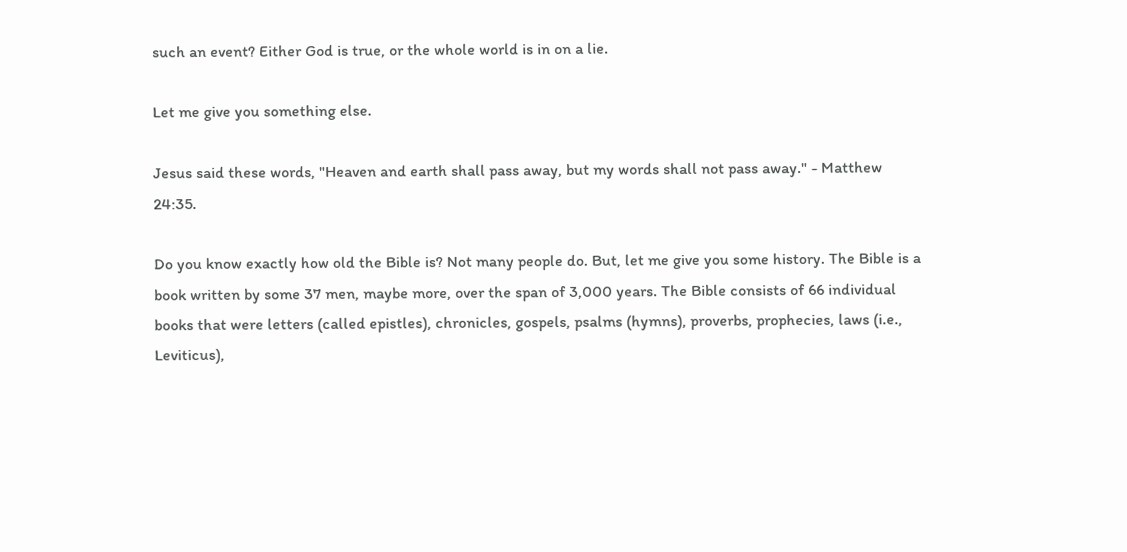such an event? Either God is true, or the whole world is in on a lie.

Let me give you something else.

Jesus said these words, "Heaven and earth shall pass away, but my words shall not pass away." - Matthew 24:35.

Do you know exactly how old the Bible is? Not many people do. But, let me give you some history. The Bible is a book written by some 37 men, maybe more, over the span of 3,000 years. The Bible consists of 66 individual books that were letters (called epistles), chronicles, gospels, psalms (hymns), proverbs, prophecies, laws (i.e., Leviticus),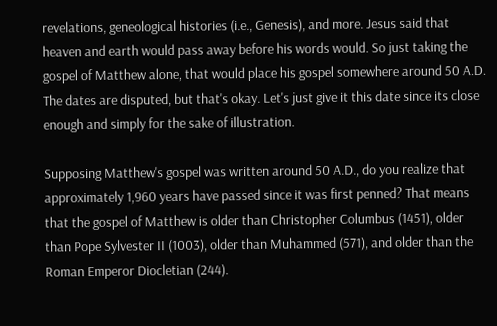revelations, geneological histories (i.e., Genesis), and more. Jesus said that heaven and earth would pass away before his words would. So just taking the gospel of Matthew alone, that would place his gospel somewhere around 50 A.D. The dates are disputed, but that's okay. Let's just give it this date since its close enough and simply for the sake of illustration.

Supposing Matthew's gospel was written around 50 A.D., do you realize that approximately 1,960 years have passed since it was first penned? That means that the gospel of Matthew is older than Christopher Columbus (1451), older than Pope Sylvester II (1003), older than Muhammed (571), and older than the Roman Emperor Diocletian (244).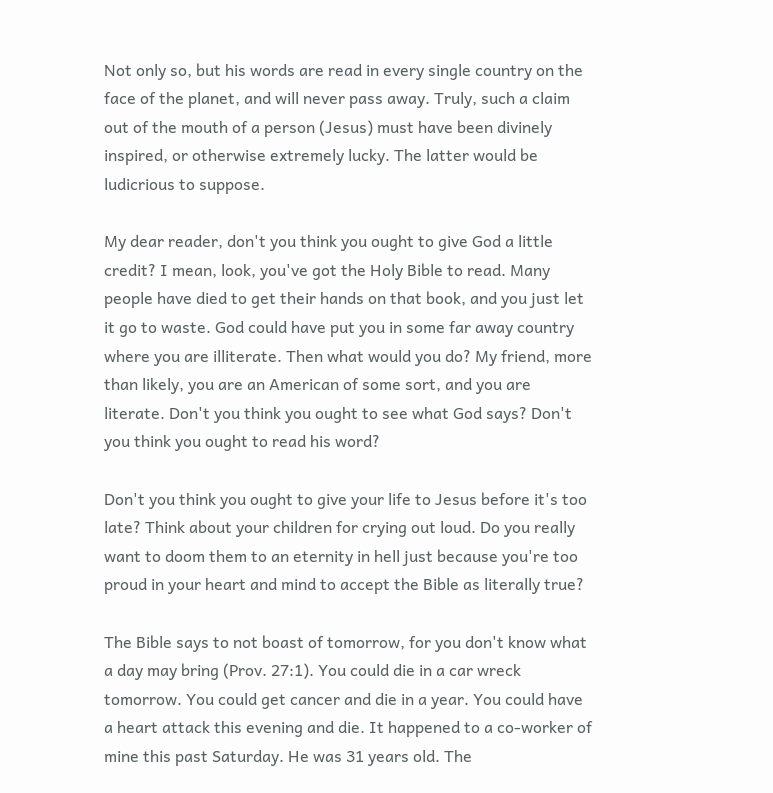Not only so, but his words are read in every single country on the face of the planet, and will never pass away. Truly, such a claim out of the mouth of a person (Jesus) must have been divinely inspired, or otherwise extremely lucky. The latter would be ludicrious to suppose.

My dear reader, don't you think you ought to give God a little credit? I mean, look, you've got the Holy Bible to read. Many people have died to get their hands on that book, and you just let it go to waste. God could have put you in some far away country where you are illiterate. Then what would you do? My friend, more than likely, you are an American of some sort, and you are literate. Don't you think you ought to see what God says? Don't you think you ought to read his word?

Don't you think you ought to give your life to Jesus before it's too late? Think about your children for crying out loud. Do you really want to doom them to an eternity in hell just because you're too proud in your heart and mind to accept the Bible as literally true?

The Bible says to not boast of tomorrow, for you don't know what a day may bring (Prov. 27:1). You could die in a car wreck tomorrow. You could get cancer and die in a year. You could have a heart attack this evening and die. It happened to a co-worker of mine this past Saturday. He was 31 years old. The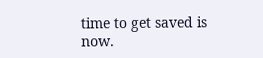time to get saved is now.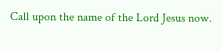Call upon the name of the Lord Jesus now.